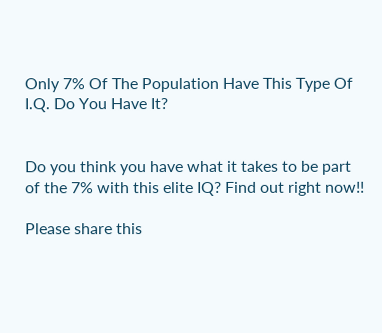Only 7% Of The Population Have This Type Of I.Q. Do You Have It?


Do you think you have what it takes to be part of the 7% with this elite IQ? Find out right now!!

Please share this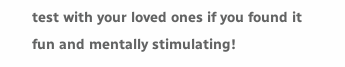test with your loved ones if you found it fun and mentally stimulating!